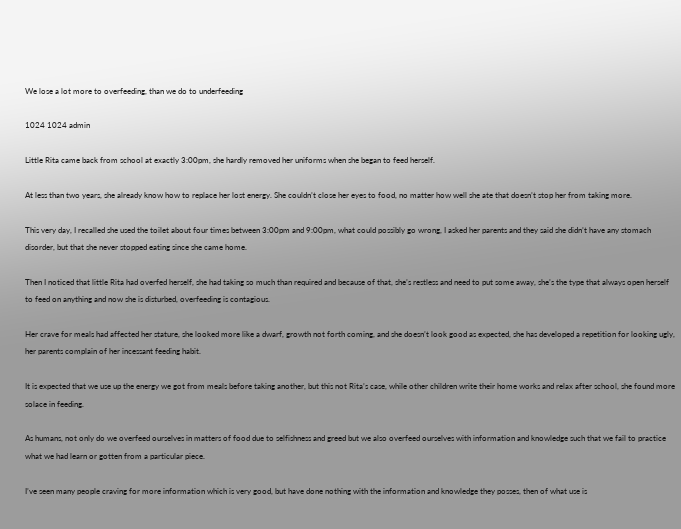We lose a lot more to overfeeding, than we do to underfeeding

1024 1024 admin

Little Rita came back from school at exactly 3:00pm, she hardly removed her uniforms when she began to feed herself.

At less than two years, she already know how to replace her lost energy. She couldn’t close her eyes to food, no matter how well she ate that doesn’t stop her from taking more.

This very day, I recalled she used the toilet about four times between 3:00pm and 9:00pm, what could possibly go wrong, I asked her parents and they said she didn’t have any stomach disorder, but that she never stopped eating since she came home.

Then I noticed that little Rita had overfed herself, she had taking so much than required and because of that, she’s restless and need to put some away, she’s the type that always open herself to feed on anything and now she is disturbed, overfeeding is contagious.

Her crave for meals had affected her stature, she looked more like a dwarf, growth not forth coming, and she doesn’t look good as expected, she has developed a repetition for looking ugly, her parents complain of her incessant feeding habit.

It is expected that we use up the energy we got from meals before taking another, but this not Rita’s case, while other children write their home works and relax after school, she found more solace in feeding.

As humans, not only do we overfeed ourselves in matters of food due to selfishness and greed but we also overfeed ourselves with information and knowledge such that we fail to practice what we had learn or gotten from a particular piece.

I’ve seen many people craving for more information which is very good, but have done nothing with the information and knowledge they posses, then of what use is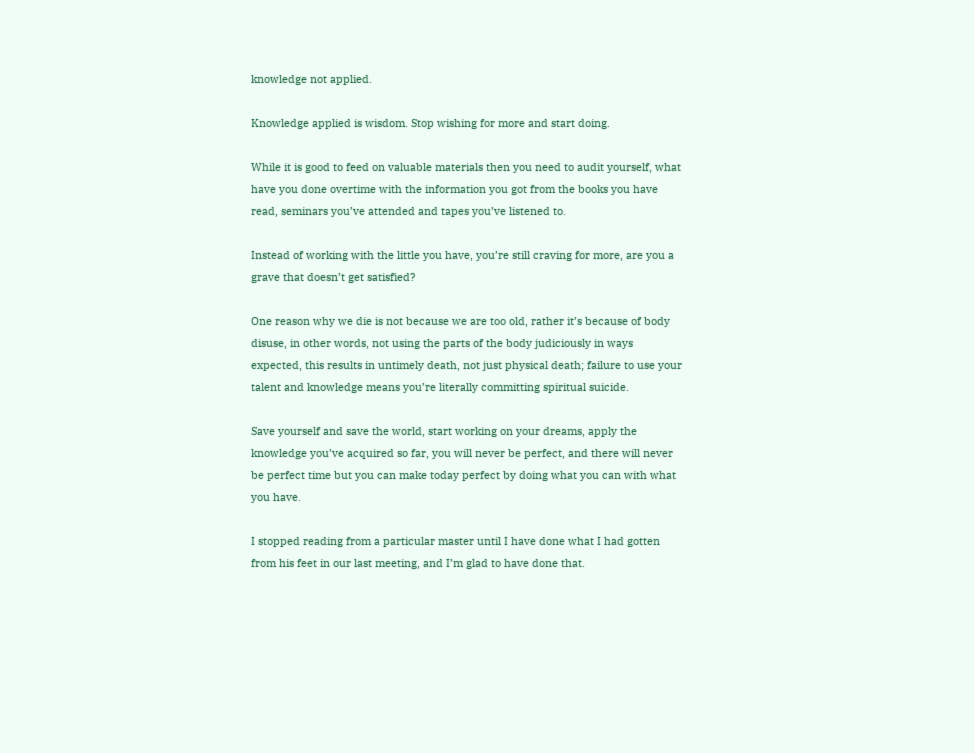knowledge not applied.

Knowledge applied is wisdom. Stop wishing for more and start doing.

While it is good to feed on valuable materials then you need to audit yourself, what have you done overtime with the information you got from the books you have read, seminars you’ve attended and tapes you’ve listened to.

Instead of working with the little you have, you’re still craving for more, are you a grave that doesn’t get satisfied?

One reason why we die is not because we are too old, rather it’s because of body disuse, in other words, not using the parts of the body judiciously in ways expected, this results in untimely death, not just physical death; failure to use your talent and knowledge means you’re literally committing spiritual suicide.

Save yourself and save the world, start working on your dreams, apply the knowledge you’ve acquired so far, you will never be perfect, and there will never be perfect time but you can make today perfect by doing what you can with what you have.

I stopped reading from a particular master until I have done what I had gotten from his feet in our last meeting, and I’m glad to have done that.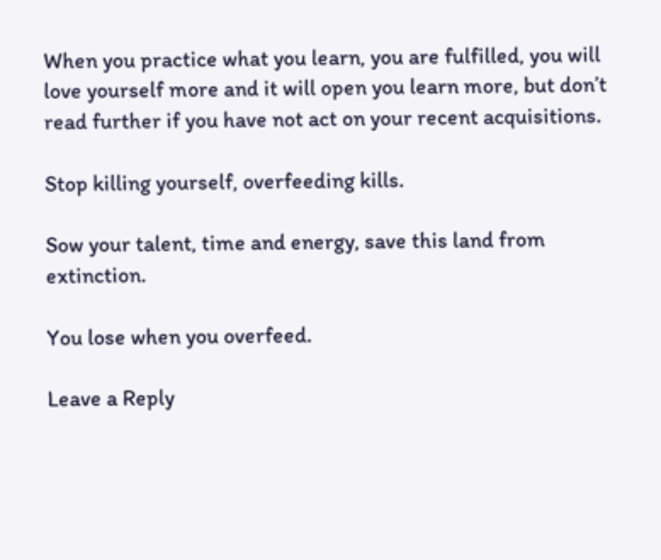When you practice what you learn, you are fulfilled, you will love yourself more and it will open you learn more, but don’t read further if you have not act on your recent acquisitions.

Stop killing yourself, overfeeding kills.

Sow your talent, time and energy, save this land from extinction.

You lose when you overfeed.

Leave a Reply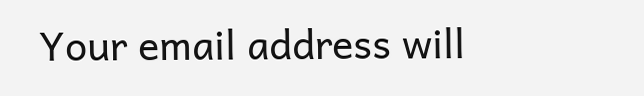Your email address will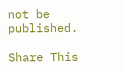not be published.

Share This